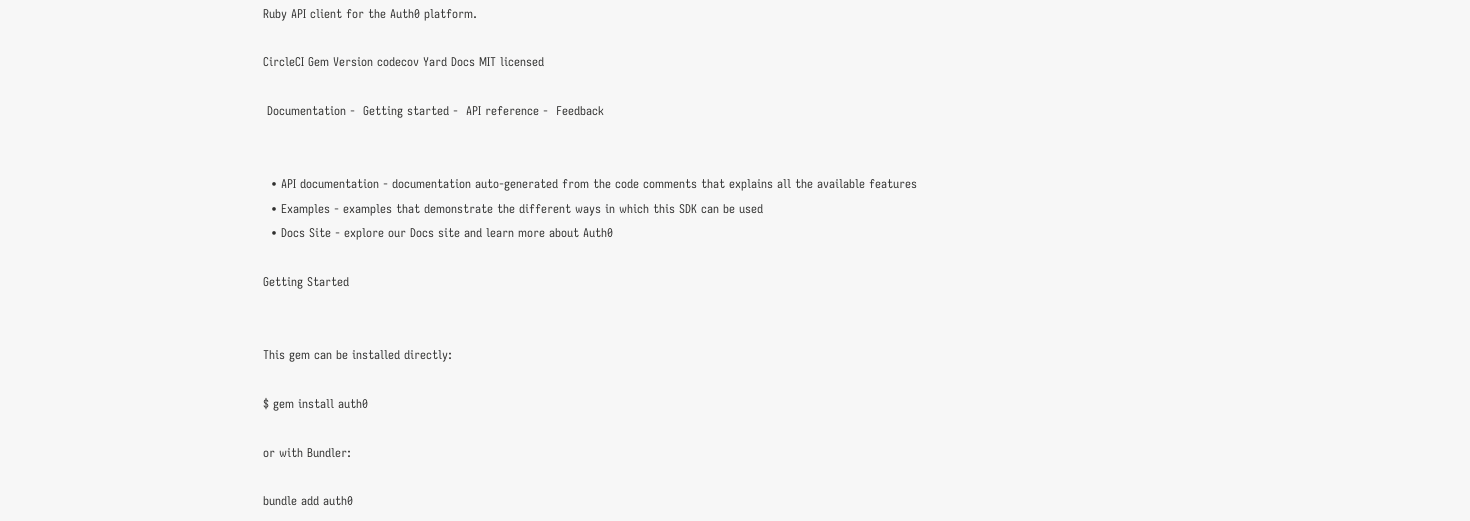Ruby API client for the Auth0 platform.

CircleCI Gem Version codecov Yard Docs MIT licensed

 Documentation -  Getting started -  API reference -  Feedback


  • API documentation - documentation auto-generated from the code comments that explains all the available features
  • Examples - examples that demonstrate the different ways in which this SDK can be used
  • Docs Site - explore our Docs site and learn more about Auth0

Getting Started


This gem can be installed directly:

$ gem install auth0

or with Bundler:

bundle add auth0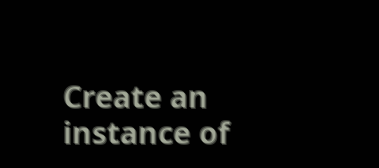Create an instance of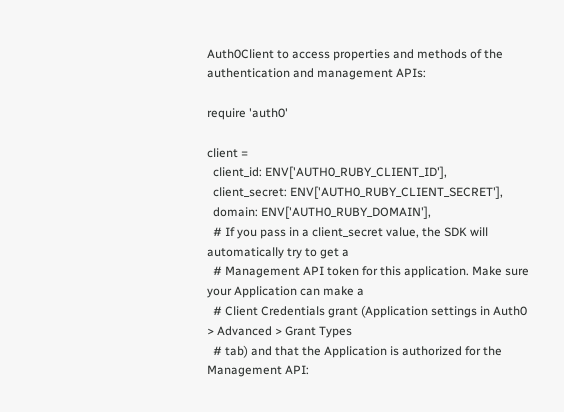Auth0Client to access properties and methods of the authentication and management APIs:

require 'auth0'

client =
  client_id: ENV['AUTH0_RUBY_CLIENT_ID'],
  client_secret: ENV['AUTH0_RUBY_CLIENT_SECRET'],
  domain: ENV['AUTH0_RUBY_DOMAIN'],
  # If you pass in a client_secret value, the SDK will automatically try to get a
  # Management API token for this application. Make sure your Application can make a
  # Client Credentials grant (Application settings in Auth0 > Advanced > Grant Types
  # tab) and that the Application is authorized for the Management API: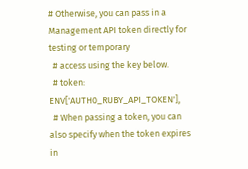# Otherwise, you can pass in a Management API token directly for testing or temporary
  # access using the key below.
  # token: ENV['AUTH0_RUBY_API_TOKEN'],
  # When passing a token, you can also specify when the token expires in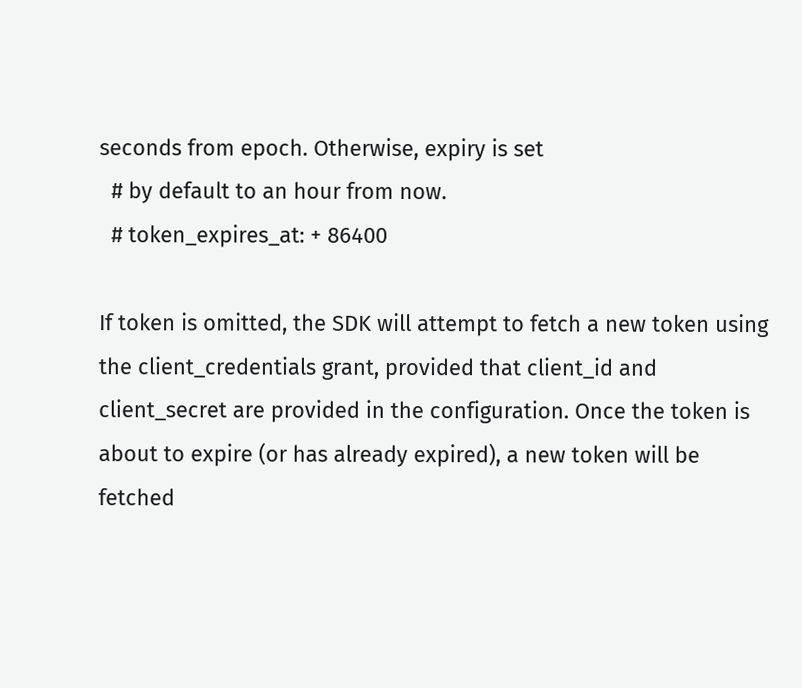seconds from epoch. Otherwise, expiry is set
  # by default to an hour from now.
  # token_expires_at: + 86400

If token is omitted, the SDK will attempt to fetch a new token using the client_credentials grant, provided that client_id and client_secret are provided in the configuration. Once the token is about to expire (or has already expired), a new token will be fetched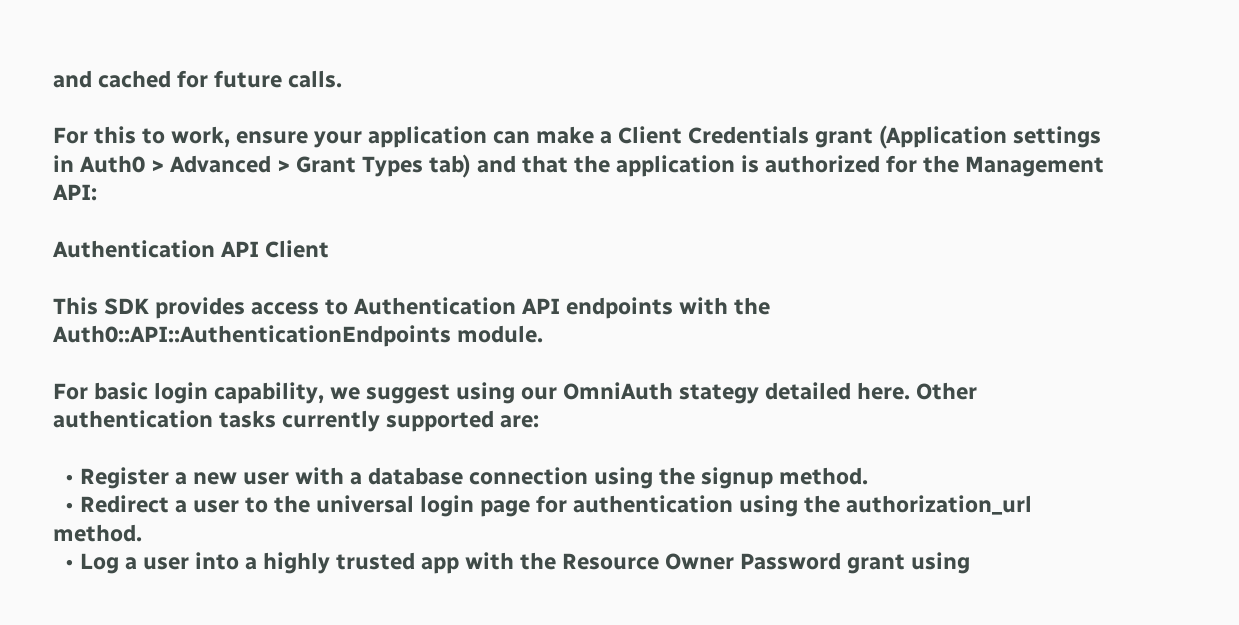and cached for future calls.

For this to work, ensure your application can make a Client Credentials grant (Application settings in Auth0 > Advanced > Grant Types tab) and that the application is authorized for the Management API:

Authentication API Client

This SDK provides access to Authentication API endpoints with the Auth0::API::AuthenticationEndpoints module.

For basic login capability, we suggest using our OmniAuth stategy detailed here. Other authentication tasks currently supported are:

  • Register a new user with a database connection using the signup method.
  • Redirect a user to the universal login page for authentication using the authorization_url method.
  • Log a user into a highly trusted app with the Resource Owner Password grant using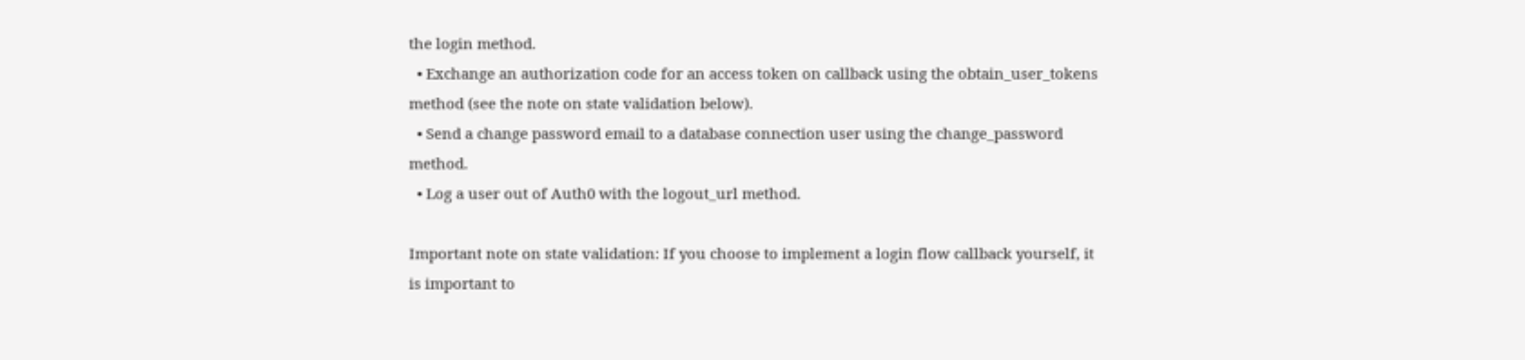the login method.
  • Exchange an authorization code for an access token on callback using the obtain_user_tokens method (see the note on state validation below).
  • Send a change password email to a database connection user using the change_password method.
  • Log a user out of Auth0 with the logout_url method.

Important note on state validation: If you choose to implement a login flow callback yourself, it is important to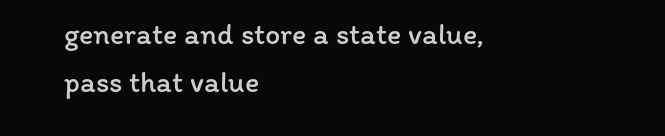generate and store a state value, pass that value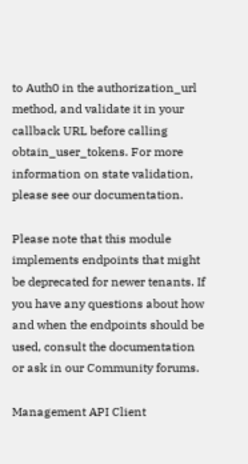to Auth0 in the authorization_url method, and validate it in your callback URL before calling obtain_user_tokens. For more information on state validation, please see our documentation.

Please note that this module implements endpoints that might be deprecated for newer tenants. If you have any questions about how and when the endpoints should be used, consult the documentation or ask in our Community forums.

Management API Client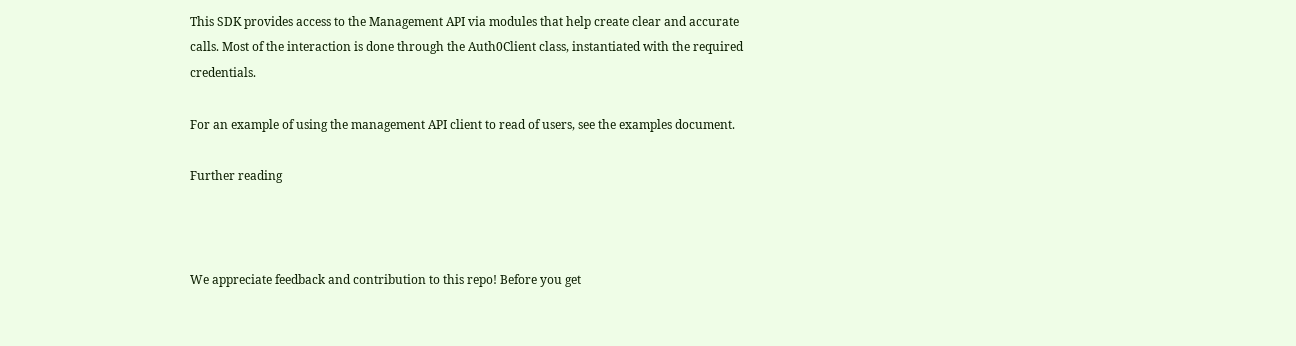This SDK provides access to the Management API via modules that help create clear and accurate calls. Most of the interaction is done through the Auth0Client class, instantiated with the required credentials.

For an example of using the management API client to read of users, see the examples document.

Further reading



We appreciate feedback and contribution to this repo! Before you get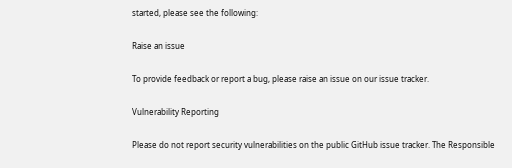started, please see the following:

Raise an issue

To provide feedback or report a bug, please raise an issue on our issue tracker.

Vulnerability Reporting

Please do not report security vulnerabilities on the public GitHub issue tracker. The Responsible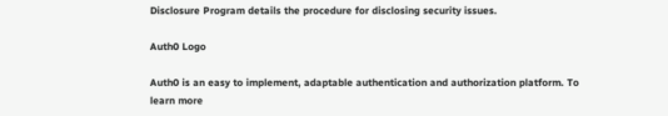Disclosure Program details the procedure for disclosing security issues.

Auth0 Logo

Auth0 is an easy to implement, adaptable authentication and authorization platform. To learn more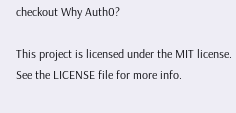checkout Why Auth0?

This project is licensed under the MIT license. See the LICENSE file for more info.